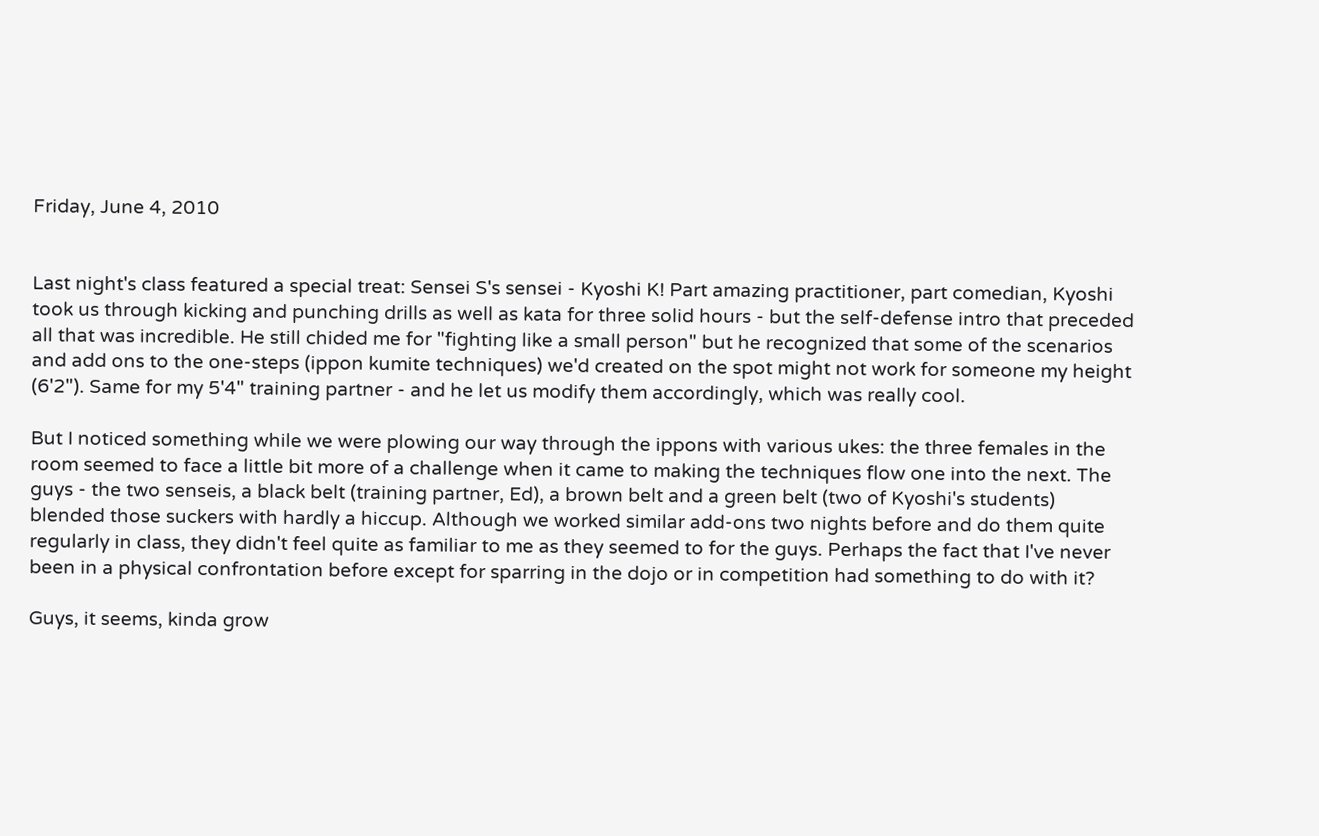Friday, June 4, 2010


Last night's class featured a special treat: Sensei S's sensei - Kyoshi K! Part amazing practitioner, part comedian, Kyoshi took us through kicking and punching drills as well as kata for three solid hours - but the self-defense intro that preceded all that was incredible. He still chided me for "fighting like a small person" but he recognized that some of the scenarios and add ons to the one-steps (ippon kumite techniques) we'd created on the spot might not work for someone my height (6'2"). Same for my 5'4" training partner - and he let us modify them accordingly, which was really cool.

But I noticed something while we were plowing our way through the ippons with various ukes: the three females in the room seemed to face a little bit more of a challenge when it came to making the techniques flow one into the next. The guys - the two senseis, a black belt (training partner, Ed), a brown belt and a green belt (two of Kyoshi's students) blended those suckers with hardly a hiccup. Although we worked similar add-ons two nights before and do them quite regularly in class, they didn't feel quite as familiar to me as they seemed to for the guys. Perhaps the fact that I've never been in a physical confrontation before except for sparring in the dojo or in competition had something to do with it?

Guys, it seems, kinda grow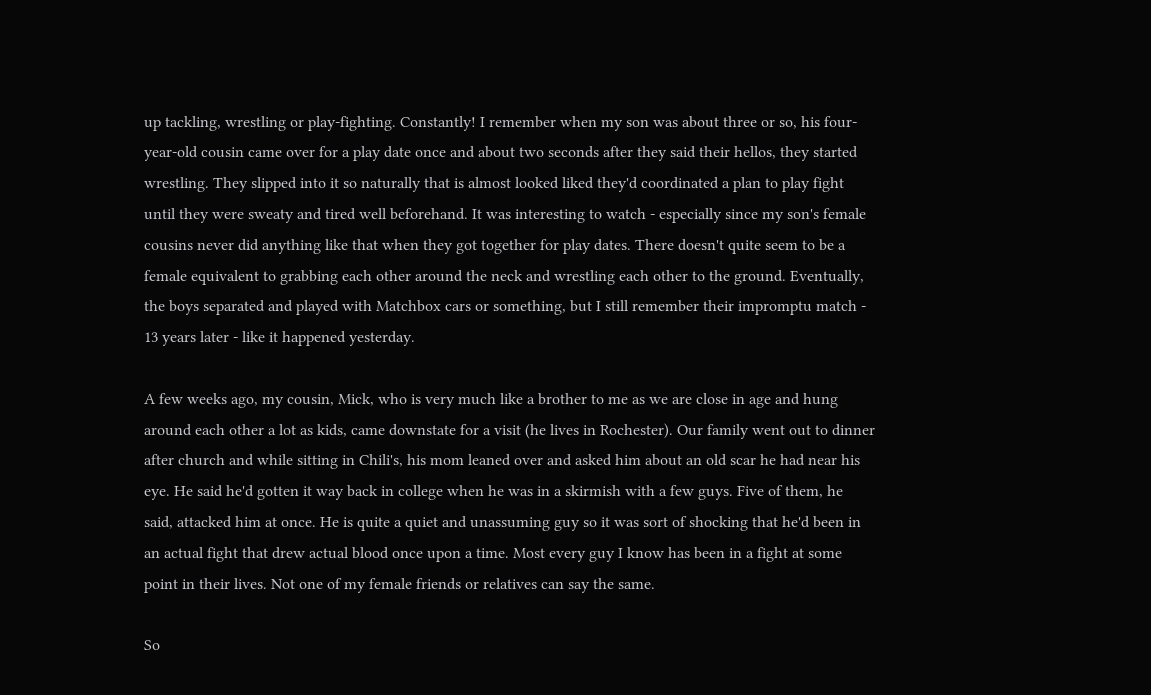up tackling, wrestling or play-fighting. Constantly! I remember when my son was about three or so, his four-year-old cousin came over for a play date once and about two seconds after they said their hellos, they started wrestling. They slipped into it so naturally that is almost looked liked they'd coordinated a plan to play fight until they were sweaty and tired well beforehand. It was interesting to watch - especially since my son's female cousins never did anything like that when they got together for play dates. There doesn't quite seem to be a female equivalent to grabbing each other around the neck and wrestling each other to the ground. Eventually, the boys separated and played with Matchbox cars or something, but I still remember their impromptu match - 13 years later - like it happened yesterday.

A few weeks ago, my cousin, Mick, who is very much like a brother to me as we are close in age and hung around each other a lot as kids, came downstate for a visit (he lives in Rochester). Our family went out to dinner after church and while sitting in Chili's, his mom leaned over and asked him about an old scar he had near his eye. He said he'd gotten it way back in college when he was in a skirmish with a few guys. Five of them, he said, attacked him at once. He is quite a quiet and unassuming guy so it was sort of shocking that he'd been in an actual fight that drew actual blood once upon a time. Most every guy I know has been in a fight at some point in their lives. Not one of my female friends or relatives can say the same.

So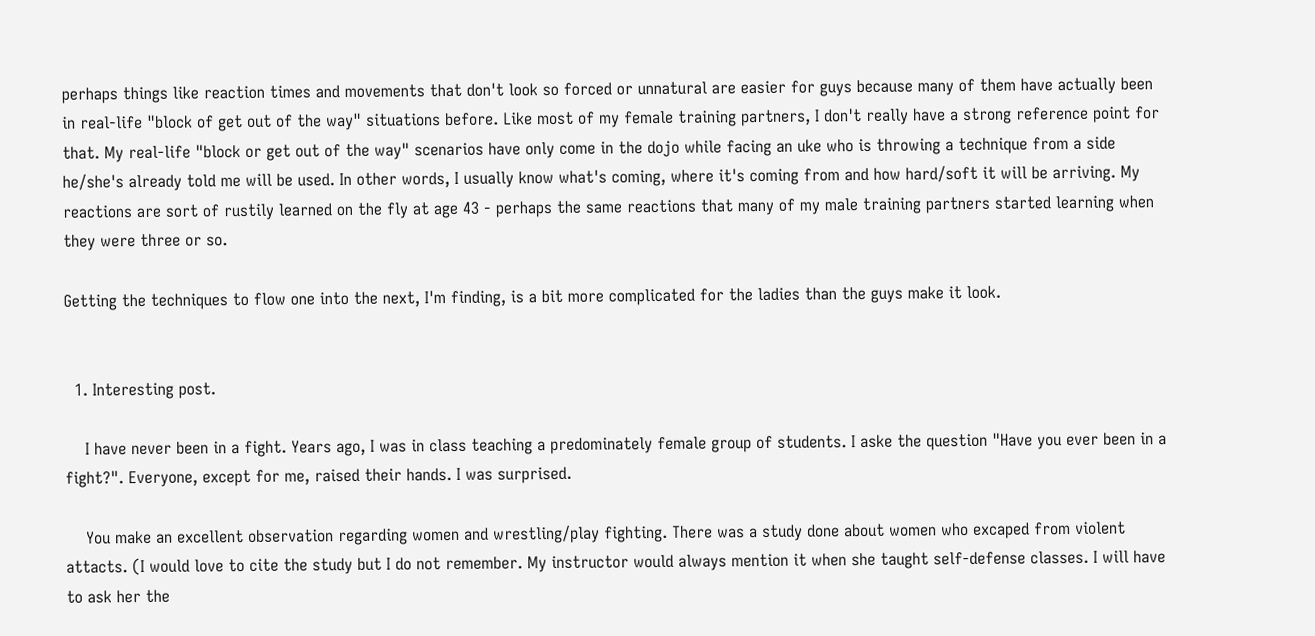perhaps things like reaction times and movements that don't look so forced or unnatural are easier for guys because many of them have actually been in real-life "block of get out of the way" situations before. Like most of my female training partners, I don't really have a strong reference point for that. My real-life "block or get out of the way" scenarios have only come in the dojo while facing an uke who is throwing a technique from a side he/she's already told me will be used. In other words, I usually know what's coming, where it's coming from and how hard/soft it will be arriving. My reactions are sort of rustily learned on the fly at age 43 - perhaps the same reactions that many of my male training partners started learning when they were three or so.

Getting the techniques to flow one into the next, I'm finding, is a bit more complicated for the ladies than the guys make it look.


  1. Interesting post.

    I have never been in a fight. Years ago, I was in class teaching a predominately female group of students. I aske the question "Have you ever been in a fight?". Everyone, except for me, raised their hands. I was surprised.

    You make an excellent observation regarding women and wrestling/play fighting. There was a study done about women who excaped from violent attacts. (I would love to cite the study but I do not remember. My instructor would always mention it when she taught self-defense classes. I will have to ask her the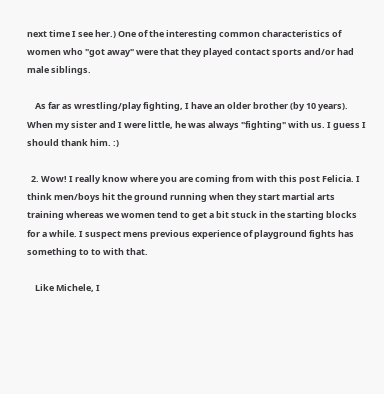next time I see her.) One of the interesting common characteristics of women who "got away" were that they played contact sports and/or had male siblings.

    As far as wrestling/play fighting, I have an older brother (by 10 years). When my sister and I were little, he was always "fighting" with us. I guess I should thank him. :)

  2. Wow! I really know where you are coming from with this post Felicia. I think men/boys hit the ground running when they start martial arts training whereas we women tend to get a bit stuck in the starting blocks for a while. I suspect mens previous experience of playground fights has something to to with that.

    Like Michele, I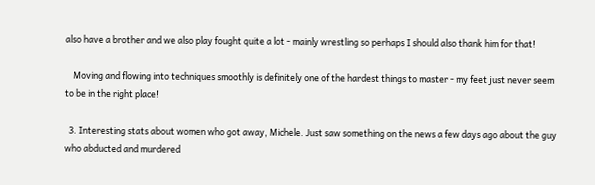also have a brother and we also play fought quite a lot - mainly wrestling so perhaps I should also thank him for that!

    Moving and flowing into techniques smoothly is definitely one of the hardest things to master - my feet just never seem to be in the right place!

  3. Interesting stats about women who got away, Michele. Just saw something on the news a few days ago about the guy who abducted and murdered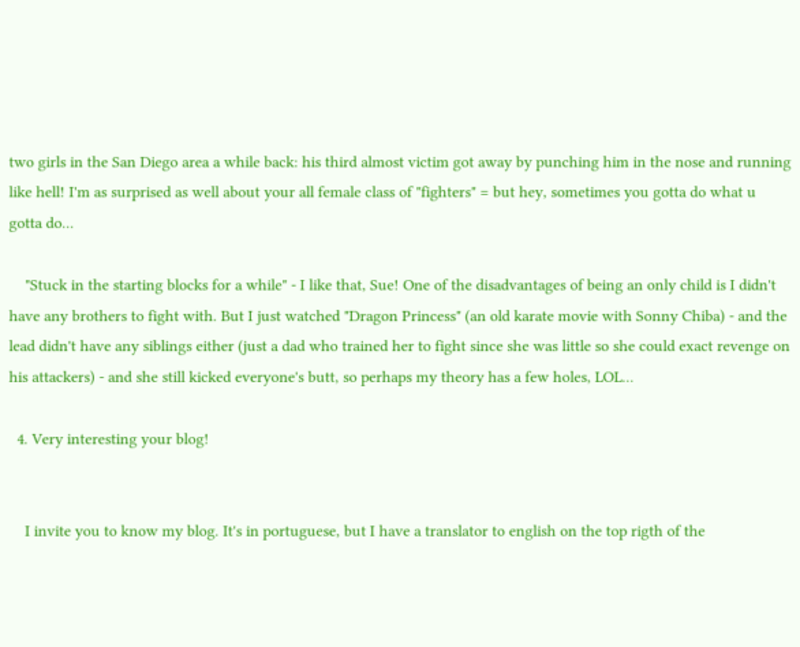two girls in the San Diego area a while back: his third almost victim got away by punching him in the nose and running like hell! I'm as surprised as well about your all female class of "fighters" = but hey, sometimes you gotta do what u gotta do...

    "Stuck in the starting blocks for a while" - I like that, Sue! One of the disadvantages of being an only child is I didn't have any brothers to fight with. But I just watched "Dragon Princess" (an old karate movie with Sonny Chiba) - and the lead didn't have any siblings either (just a dad who trained her to fight since she was little so she could exact revenge on his attackers) - and she still kicked everyone's butt, so perhaps my theory has a few holes, LOL...

  4. Very interesting your blog!


    I invite you to know my blog. It's in portuguese, but I have a translator to english on the top rigth of the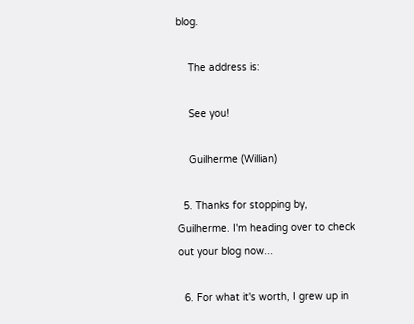blog.

    The address is:

    See you!

    Guilherme (Willian)

  5. Thanks for stopping by, Guilherme. I'm heading over to check out your blog now...

  6. For what it's worth, I grew up in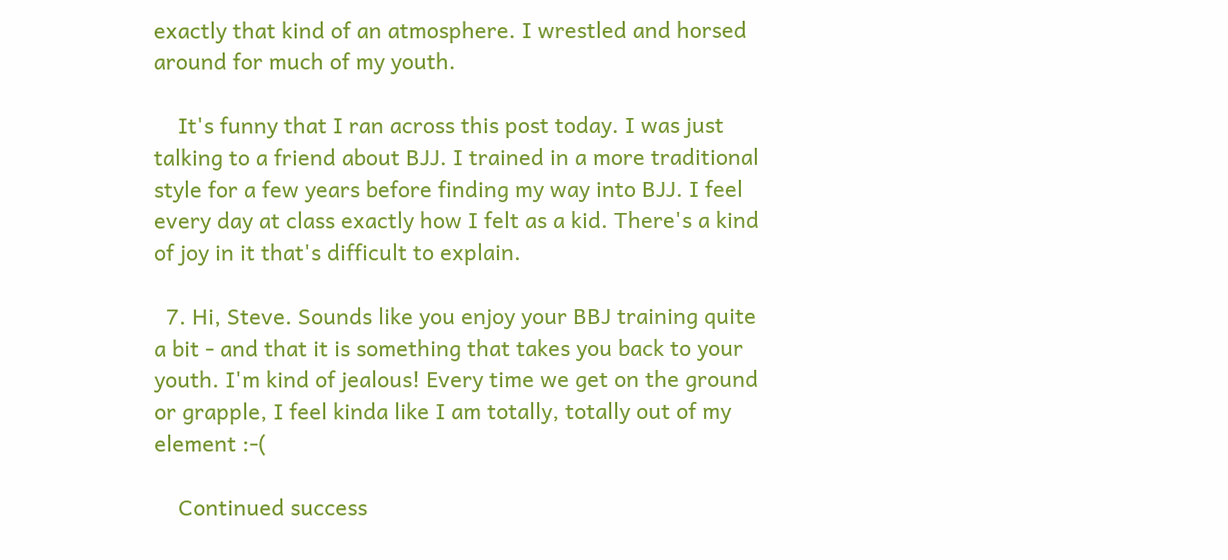exactly that kind of an atmosphere. I wrestled and horsed around for much of my youth.

    It's funny that I ran across this post today. I was just talking to a friend about BJJ. I trained in a more traditional style for a few years before finding my way into BJJ. I feel every day at class exactly how I felt as a kid. There's a kind of joy in it that's difficult to explain.

  7. Hi, Steve. Sounds like you enjoy your BBJ training quite a bit - and that it is something that takes you back to your youth. I'm kind of jealous! Every time we get on the ground or grapple, I feel kinda like I am totally, totally out of my element :-(

    Continued success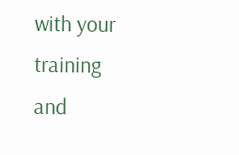with your training and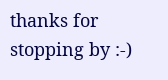thanks for stopping by :-)